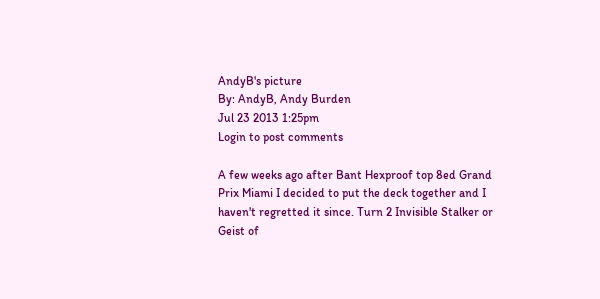AndyB's picture
By: AndyB, Andy Burden
Jul 23 2013 1:25pm
Login to post comments

A few weeks ago after Bant Hexproof top 8ed Grand Prix Miami I decided to put the deck together and I haven't regretted it since. Turn 2 Invisible Stalker or Geist of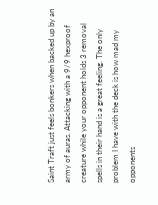Saint Traft just feels bonkers when backed up by an army of auras. Attacking with a 9/9 hexproof creature while your opponent holds 3 removal spells in their hand is a great feeling. The only problem I have with the deck is how mad my opponents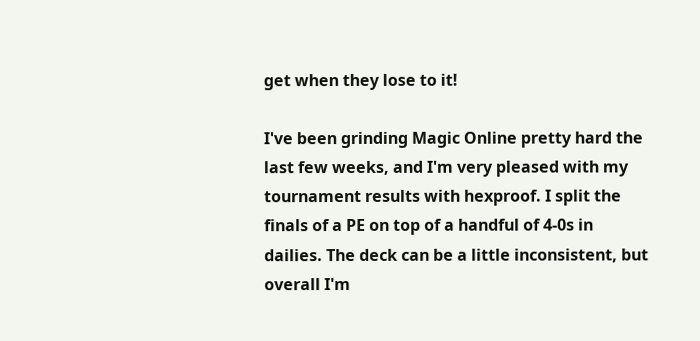get when they lose to it!

I've been grinding Magic Online pretty hard the last few weeks, and I'm very pleased with my tournament results with hexproof. I split the finals of a PE on top of a handful of 4-0s in dailies. The deck can be a little inconsistent, but overall I'm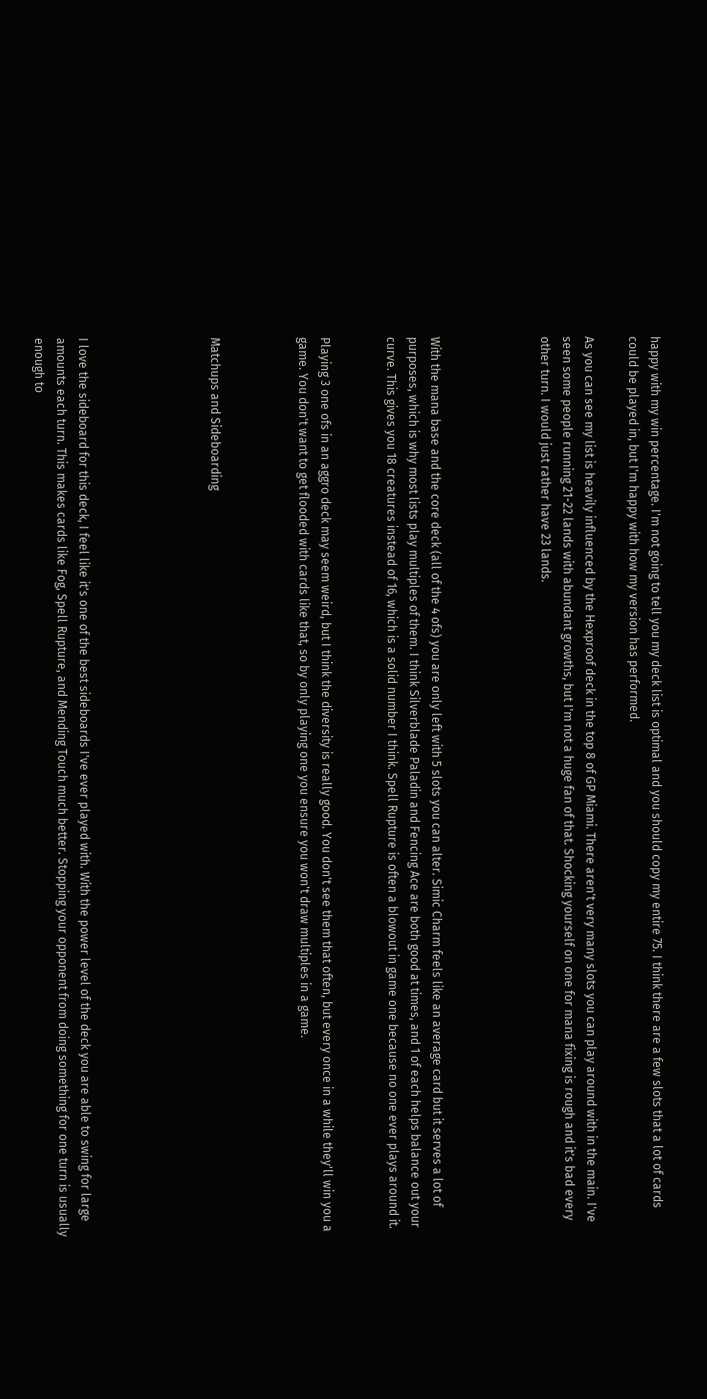happy with my win percentage. I'm not going to tell you my deck list is optimal and you should copy my entire 75. I think there are a few slots that a lot of cards could be played in, but I'm happy with how my version has performed.

As you can see my list is heavily influenced by the Hexproof deck in the top 8 of GP Miami. There aren't very many slots you can play around with in the main. I've seen some people running 21-22 lands with abundant growths, but I'm not a huge fan of that. Shocking yourself on one for mana fixing is rough and it's bad every other turn. I would just rather have 23 lands.




With the mana base and the core deck (all of the 4 ofs) you are only left with 5 slots you can alter. Simic Charm feels like an average card but it serves a lot of purposes, which is why most lists play multiples of them. I think Silverblade Paladin and Fencing Ace are both good at times, and 1 of each helps balance out your curve. This gives you 18 creatures instead of 16, which is a solid number I think. Spell Rupture is often a blowout in game one because no one ever plays around it.


Playing 3 one ofs in an aggro deck may seem weird, but I think the diversity is really good. You don't see them that often, but every once in a while they'll win you a game. You don't want to get flooded with cards like that, so by only playing one you ensure you won't draw multiples in a game.



Matchups and Sideboarding





I love the sideboard for this deck, I feel like it's one of the best sideboards I've ever played with. With the power level of the deck you are able to swing for large amounts each turn. This makes cards like Fog, Spell Rupture, and Mending Touch much better. Stopping your opponent from doing something for one turn is usually enough to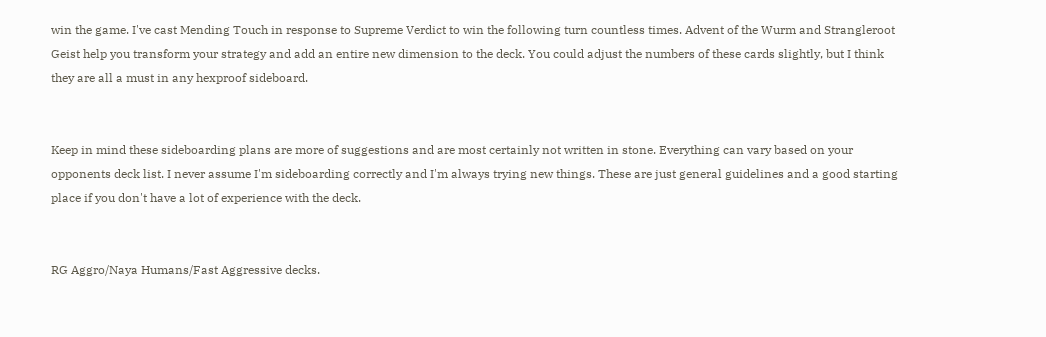win the game. I've cast Mending Touch in response to Supreme Verdict to win the following turn countless times. Advent of the Wurm and Strangleroot Geist help you transform your strategy and add an entire new dimension to the deck. You could adjust the numbers of these cards slightly, but I think they are all a must in any hexproof sideboard.


Keep in mind these sideboarding plans are more of suggestions and are most certainly not written in stone. Everything can vary based on your opponents deck list. I never assume I'm sideboarding correctly and I'm always trying new things. These are just general guidelines and a good starting place if you don't have a lot of experience with the deck.


RG Aggro/Naya Humans/Fast Aggressive decks.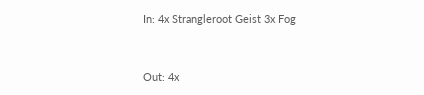In: 4x Strangleroot Geist 3x Fog


Out: 4x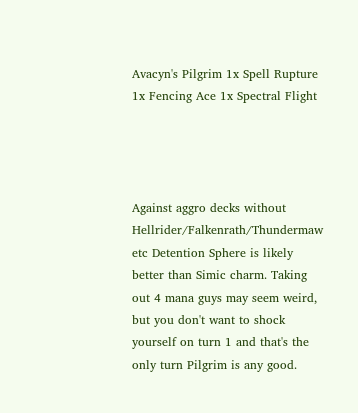Avacyn's Pilgrim 1x Spell Rupture 1x Fencing Ace 1x Spectral Flight




Against aggro decks without Hellrider/Falkenrath/Thundermaw etc Detention Sphere is likely better than Simic charm. Taking out 4 mana guys may seem weird, but you don't want to shock yourself on turn 1 and that's the only turn Pilgrim is any good.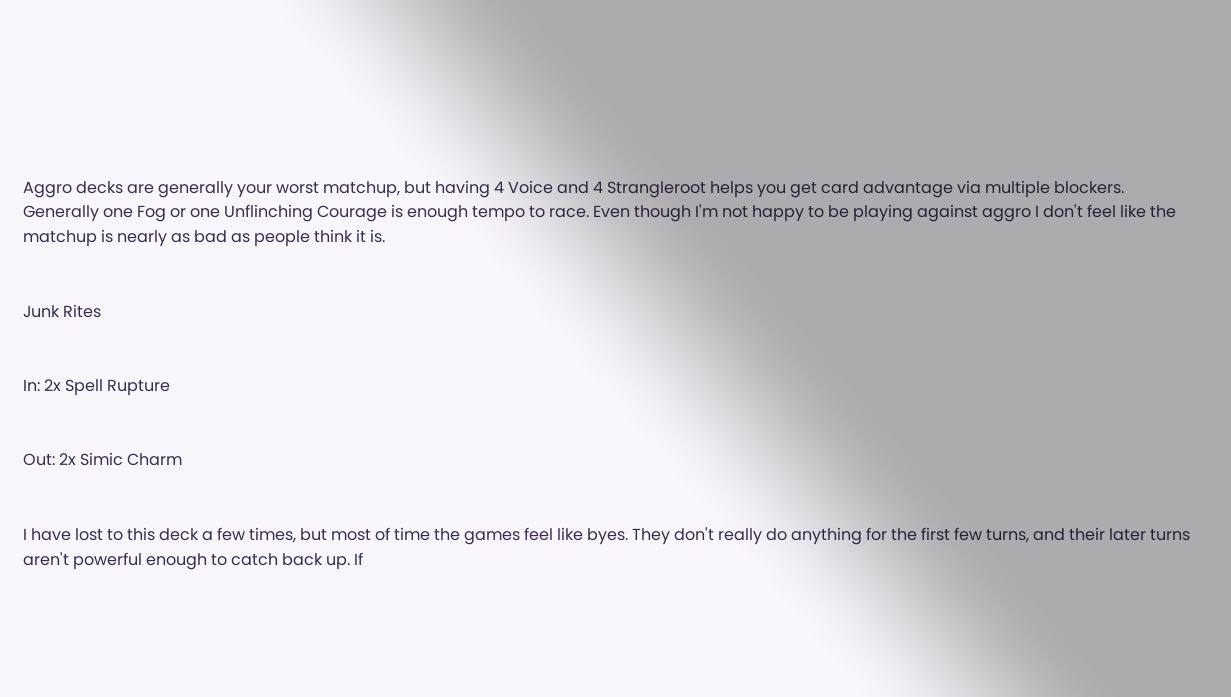Aggro decks are generally your worst matchup, but having 4 Voice and 4 Strangleroot helps you get card advantage via multiple blockers. Generally one Fog or one Unflinching Courage is enough tempo to race. Even though I'm not happy to be playing against aggro I don't feel like the matchup is nearly as bad as people think it is.


Junk Rites


In: 2x Spell Rupture


Out: 2x Simic Charm


I have lost to this deck a few times, but most of time the games feel like byes. They don't really do anything for the first few turns, and their later turns aren't powerful enough to catch back up. If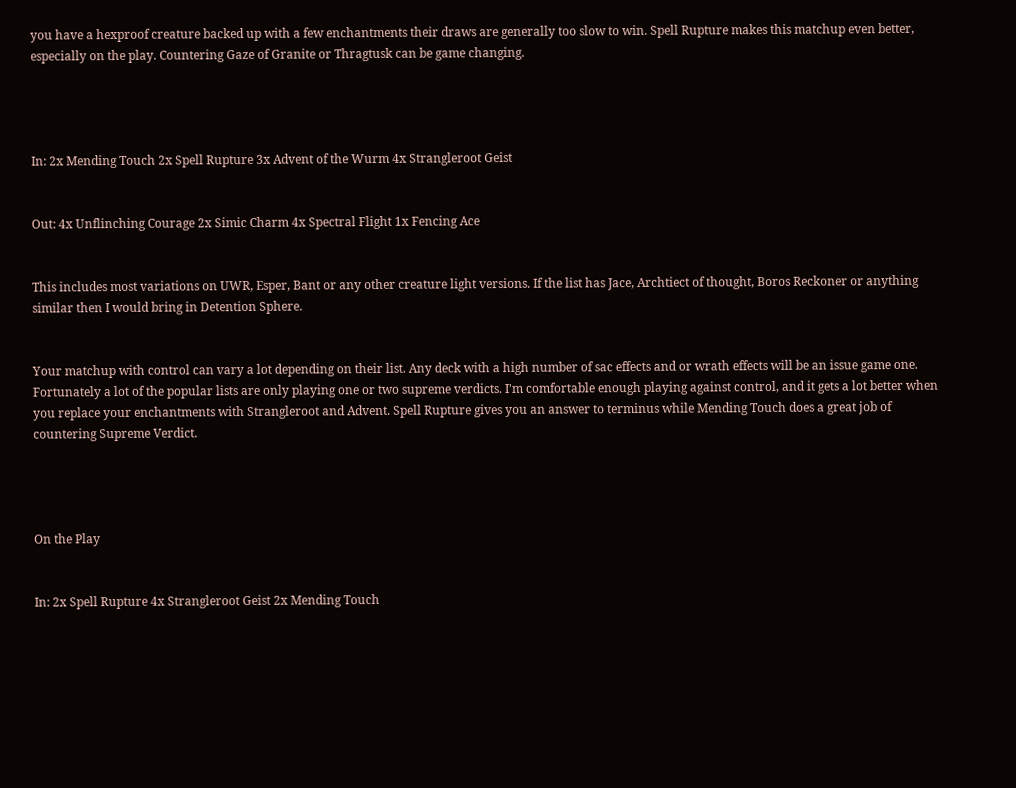you have a hexproof creature backed up with a few enchantments their draws are generally too slow to win. Spell Rupture makes this matchup even better, especially on the play. Countering Gaze of Granite or Thragtusk can be game changing.




In: 2x Mending Touch 2x Spell Rupture 3x Advent of the Wurm 4x Strangleroot Geist


Out: 4x Unflinching Courage 2x Simic Charm 4x Spectral Flight 1x Fencing Ace


This includes most variations on UWR, Esper, Bant or any other creature light versions. If the list has Jace, Archtiect of thought, Boros Reckoner or anything similar then I would bring in Detention Sphere.


Your matchup with control can vary a lot depending on their list. Any deck with a high number of sac effects and or wrath effects will be an issue game one. Fortunately a lot of the popular lists are only playing one or two supreme verdicts. I'm comfortable enough playing against control, and it gets a lot better when you replace your enchantments with Strangleroot and Advent. Spell Rupture gives you an answer to terminus while Mending Touch does a great job of countering Supreme Verdict.




On the Play


In: 2x Spell Rupture 4x Strangleroot Geist 2x Mending Touch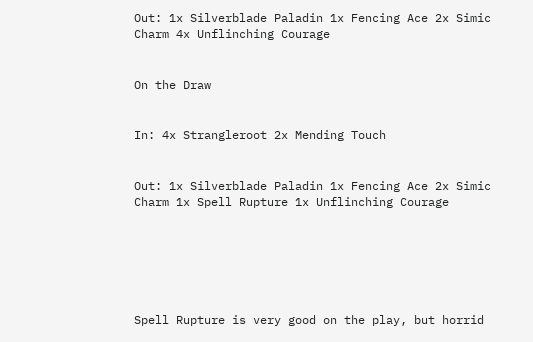Out: 1x Silverblade Paladin 1x Fencing Ace 2x Simic Charm 4x Unflinching Courage


On the Draw


In: 4x Strangleroot 2x Mending Touch


Out: 1x Silverblade Paladin 1x Fencing Ace 2x Simic Charm 1x Spell Rupture 1x Unflinching Courage






Spell Rupture is very good on the play, but horrid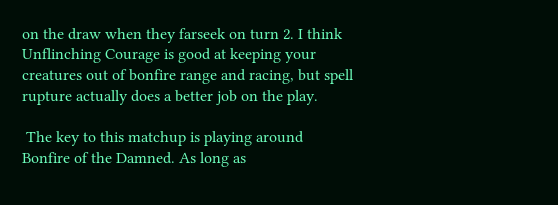on the draw when they farseek on turn 2. I think Unflinching Courage is good at keeping your creatures out of bonfire range and racing, but spell rupture actually does a better job on the play.

 The key to this matchup is playing around Bonfire of the Damned. As long as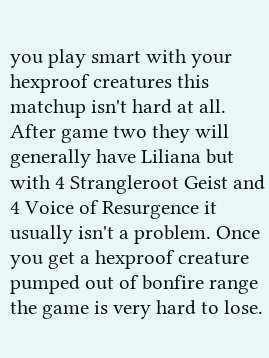you play smart with your hexproof creatures this matchup isn't hard at all. After game two they will generally have Liliana but with 4 Strangleroot Geist and 4 Voice of Resurgence it usually isn't a problem. Once you get a hexproof creature pumped out of bonfire range the game is very hard to lose.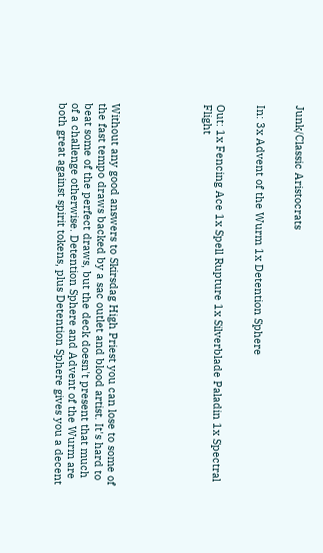Junk/Classic Aristocrats


In: 3x Advent of the Wurm 1x Detention Sphere


Out: 1x Fencing Ace 1x Spell Rupture 1x Silverblade Paladin 1x Spectral Flight






Without any good answers to Skirsdag High Priest you can lose to some of the fast tempo draws backed by a sac outlet and blood artist. It's hard to beat some of the perfect draws, but the deck doesn't present that much of a challenge otherwise. Detention Sphere and Advent of the Wurm are both great against spirit tokens, plus Detention Sphere gives you a decent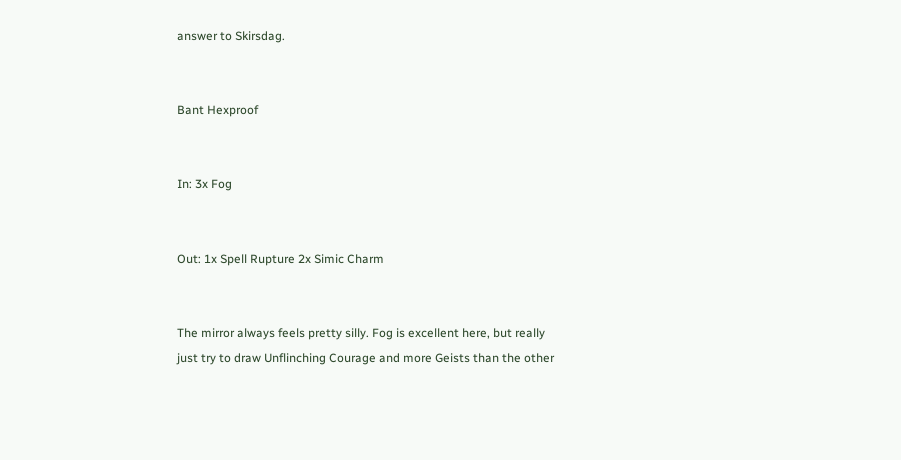answer to Skirsdag.


Bant Hexproof


In: 3x Fog


Out: 1x Spell Rupture 2x Simic Charm


The mirror always feels pretty silly. Fog is excellent here, but really just try to draw Unflinching Courage and more Geists than the other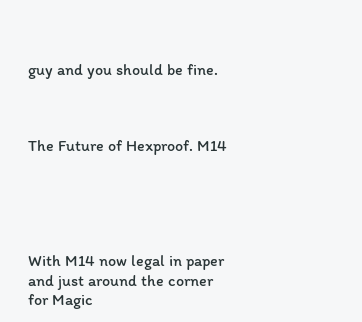guy and you should be fine.



The Future of Hexproof. M14





With M14 now legal in paper and just around the corner for Magic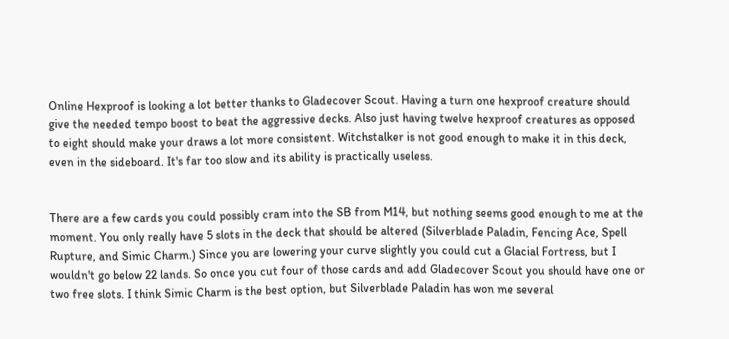Online Hexproof is looking a lot better thanks to Gladecover Scout. Having a turn one hexproof creature should give the needed tempo boost to beat the aggressive decks. Also just having twelve hexproof creatures as opposed to eight should make your draws a lot more consistent. Witchstalker is not good enough to make it in this deck, even in the sideboard. It's far too slow and its ability is practically useless.


There are a few cards you could possibly cram into the SB from M14, but nothing seems good enough to me at the moment. You only really have 5 slots in the deck that should be altered (Silverblade Paladin, Fencing Ace, Spell Rupture, and Simic Charm.) Since you are lowering your curve slightly you could cut a Glacial Fortress, but I wouldn't go below 22 lands. So once you cut four of those cards and add Gladecover Scout you should have one or two free slots. I think Simic Charm is the best option, but Silverblade Paladin has won me several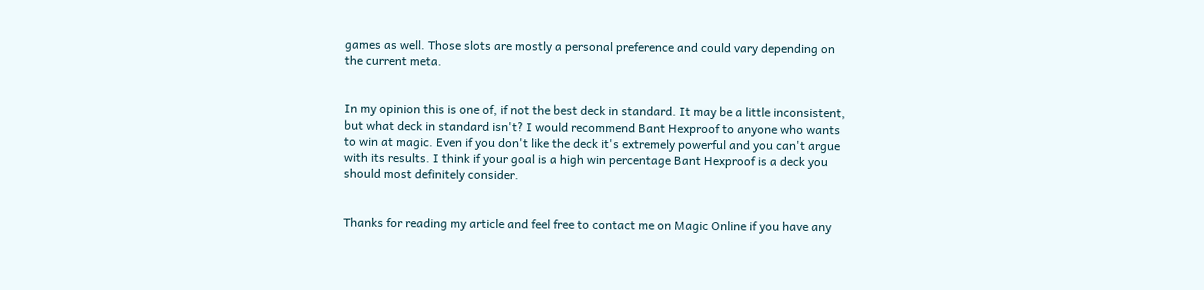games as well. Those slots are mostly a personal preference and could vary depending on the current meta.


In my opinion this is one of, if not the best deck in standard. It may be a little inconsistent, but what deck in standard isn't? I would recommend Bant Hexproof to anyone who wants to win at magic. Even if you don't like the deck it's extremely powerful and you can't argue with its results. I think if your goal is a high win percentage Bant Hexproof is a deck you should most definitely consider.


Thanks for reading my article and feel free to contact me on Magic Online if you have any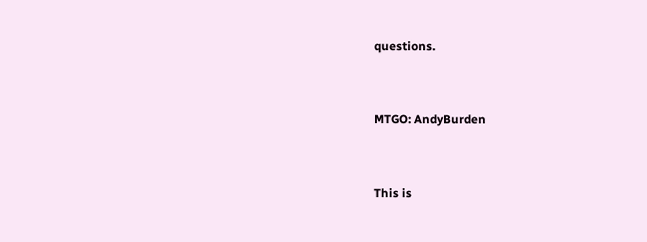questions.


MTGO: AndyBurden


This is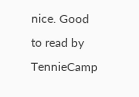nice. Good to read by TennieCamp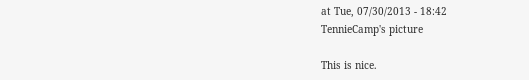at Tue, 07/30/2013 - 18:42
TennieCamp's picture

This is nice.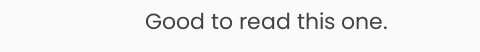Good to read this one.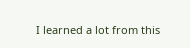I learned a lot from this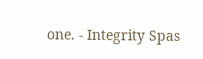one. - Integrity Spas